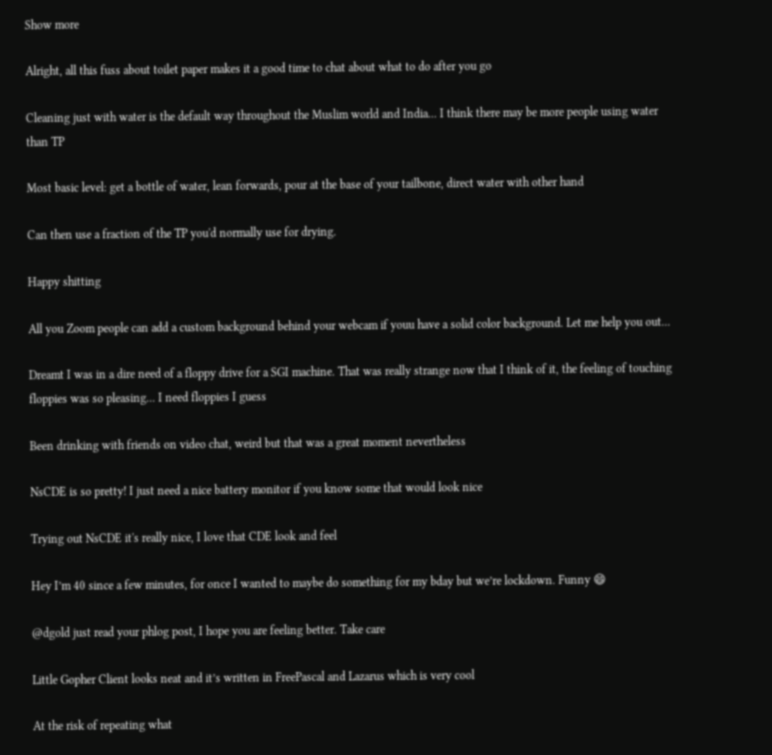Show more

Alright, all this fuss about toilet paper makes it a good time to chat about what to do after you go

Cleaning just with water is the default way throughout the Muslim world and India... I think there may be more people using water than TP

Most basic level: get a bottle of water, lean forwards, pour at the base of your tailbone, direct water with other hand

Can then use a fraction of the TP you'd normally use for drying.

Happy shitting

All you Zoom people can add a custom background behind your webcam if youu have a solid color background. Let me help you out...

Dreamt I was in a dire need of a floppy drive for a SGI machine. That was really strange now that I think of it, the feeling of touching floppies was so pleasing... I need floppies I guess

Been drinking with friends on video chat, weird but that was a great moment nevertheless

NsCDE is so pretty! I just need a nice battery monitor if you know some that would look nice

Trying out NsCDE it's really nice, I love that CDE look and feel

Hey I’m 40 since a few minutes, for once I wanted to maybe do something for my bday but we’re lockdown. Funny 😄

@dgold just read your phlog post, I hope you are feeling better. Take care

Little Gopher Client looks neat and it’s written in FreePascal and Lazarus which is very cool

At the risk of repeating what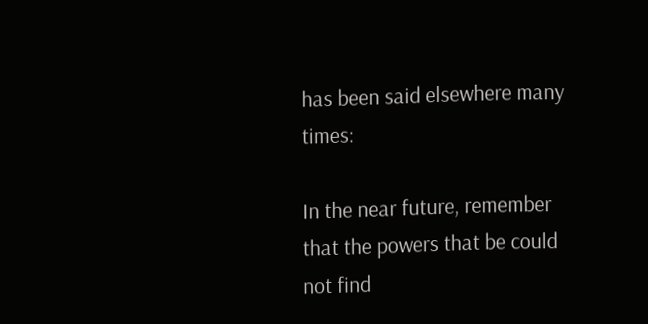has been said elsewhere many times:

In the near future, remember that the powers that be could not find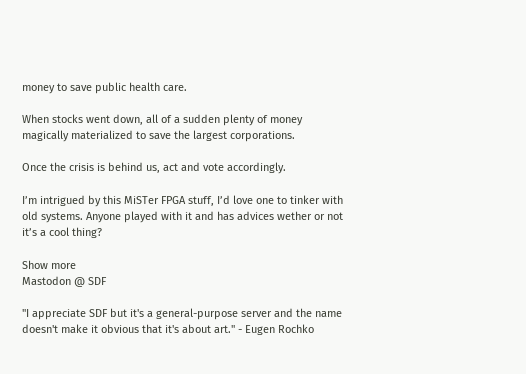money to save public health care.

When stocks went down, all of a sudden plenty of money magically materialized to save the largest corporations.

Once the crisis is behind us, act and vote accordingly.

I’m intrigued by this MiSTer FPGA stuff, I’d love one to tinker with old systems. Anyone played with it and has advices wether or not it’s a cool thing?

Show more
Mastodon @ SDF

"I appreciate SDF but it's a general-purpose server and the name doesn't make it obvious that it's about art." - Eugen Rochko